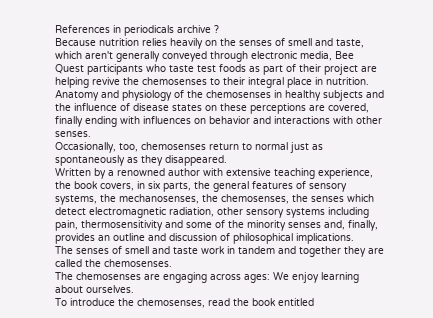References in periodicals archive ?
Because nutrition relies heavily on the senses of smell and taste, which aren't generally conveyed through electronic media, Bee Quest participants who taste test foods as part of their project are helping revive the chemosenses to their integral place in nutrition.
Anatomy and physiology of the chemosenses in healthy subjects and the influence of disease states on these perceptions are covered, finally ending with influences on behavior and interactions with other senses.
Occasionally, too, chemosenses return to normal just as spontaneously as they disappeared.
Written by a renowned author with extensive teaching experience, the book covers, in six parts, the general features of sensory systems, the mechanosenses, the chemosenses, the senses which detect electromagnetic radiation, other sensory systems including pain, thermosensitivity and some of the minority senses and, finally, provides an outline and discussion of philosophical implications.
The senses of smell and taste work in tandem and together they are called the chemosenses.
The chemosenses are engaging across ages: We enjoy learning about ourselves.
To introduce the chemosenses, read the book entitled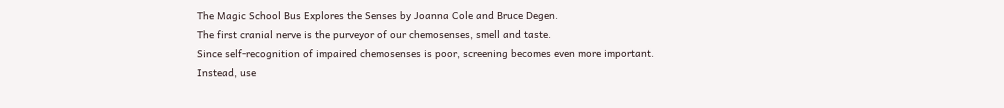The Magic School Bus Explores the Senses by Joanna Cole and Bruce Degen.
The first cranial nerve is the purveyor of our chemosenses, smell and taste.
Since self-recognition of impaired chemosenses is poor, screening becomes even more important.
Instead, use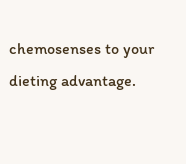chemosenses to your dieting advantage.